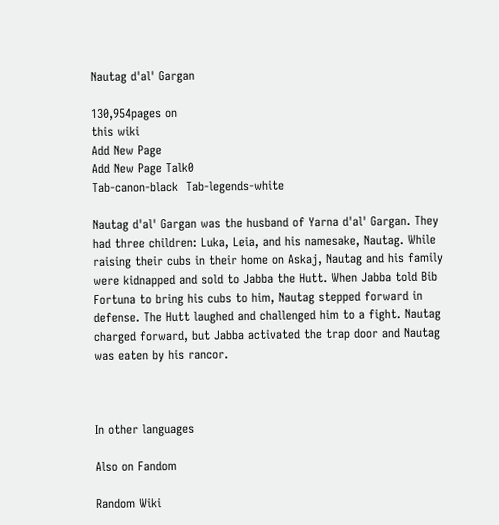Nautag d'al' Gargan

130,954pages on
this wiki
Add New Page
Add New Page Talk0
Tab-canon-black  Tab-legends-white

Nautag d'al' Gargan was the husband of Yarna d'al' Gargan. They had three children: Luka, Leia, and his namesake, Nautag. While raising their cubs in their home on Askaj, Nautag and his family were kidnapped and sold to Jabba the Hutt. When Jabba told Bib Fortuna to bring his cubs to him, Nautag stepped forward in defense. The Hutt laughed and challenged him to a fight. Nautag charged forward, but Jabba activated the trap door and Nautag was eaten by his rancor.



In other languages

Also on Fandom

Random Wiki